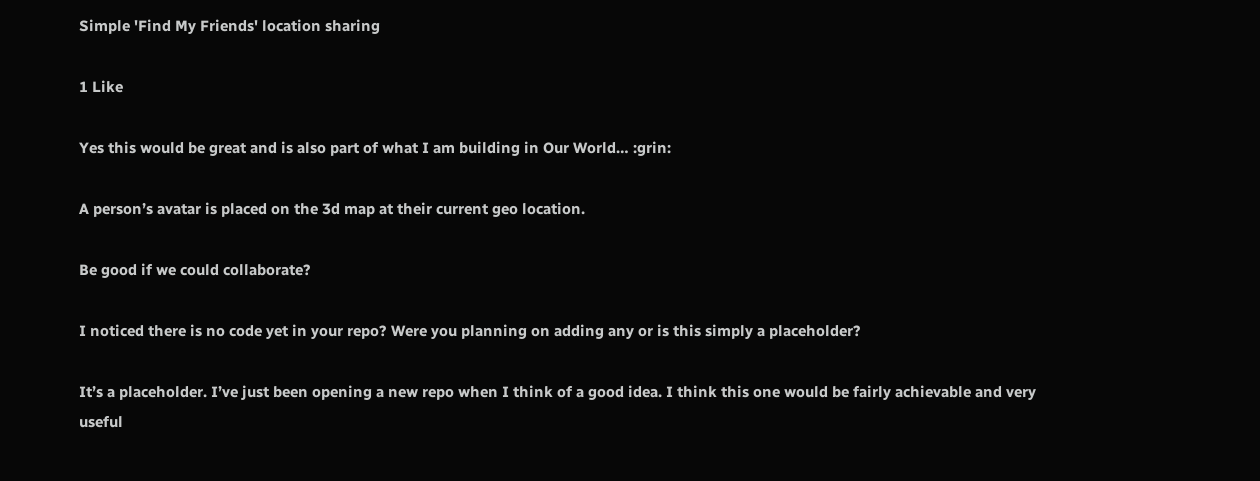Simple 'Find My Friends' location sharing

1 Like

Yes this would be great and is also part of what I am building in Our World… :grin:

A person’s avatar is placed on the 3d map at their current geo location.

Be good if we could collaborate?

I noticed there is no code yet in your repo? Were you planning on adding any or is this simply a placeholder?

It’s a placeholder. I’ve just been opening a new repo when I think of a good idea. I think this one would be fairly achievable and very useful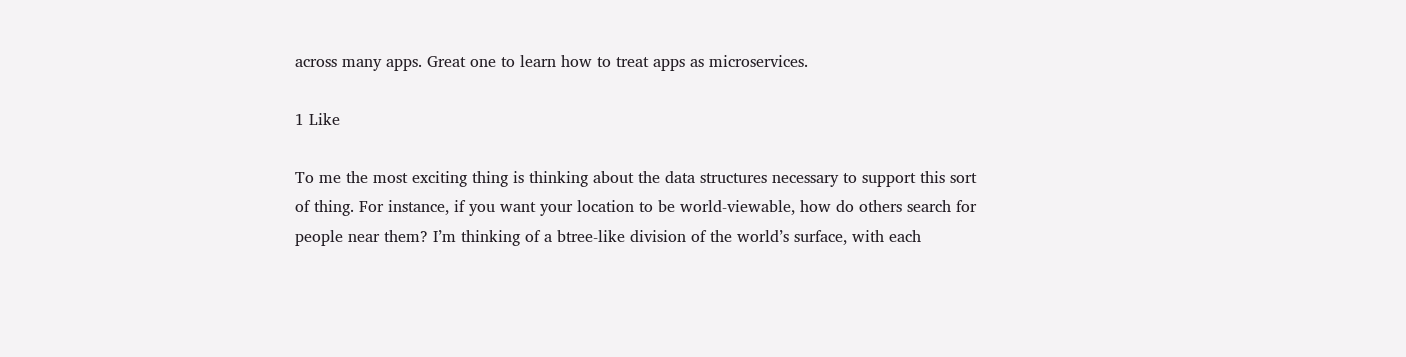across many apps. Great one to learn how to treat apps as microservices.

1 Like

To me the most exciting thing is thinking about the data structures necessary to support this sort of thing. For instance, if you want your location to be world-viewable, how do others search for people near them? I’m thinking of a btree-like division of the world’s surface, with each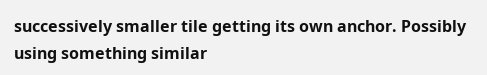successively smaller tile getting its own anchor. Possibly using something similar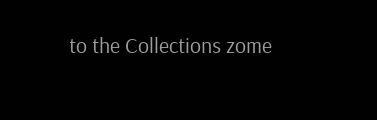to the Collections zome